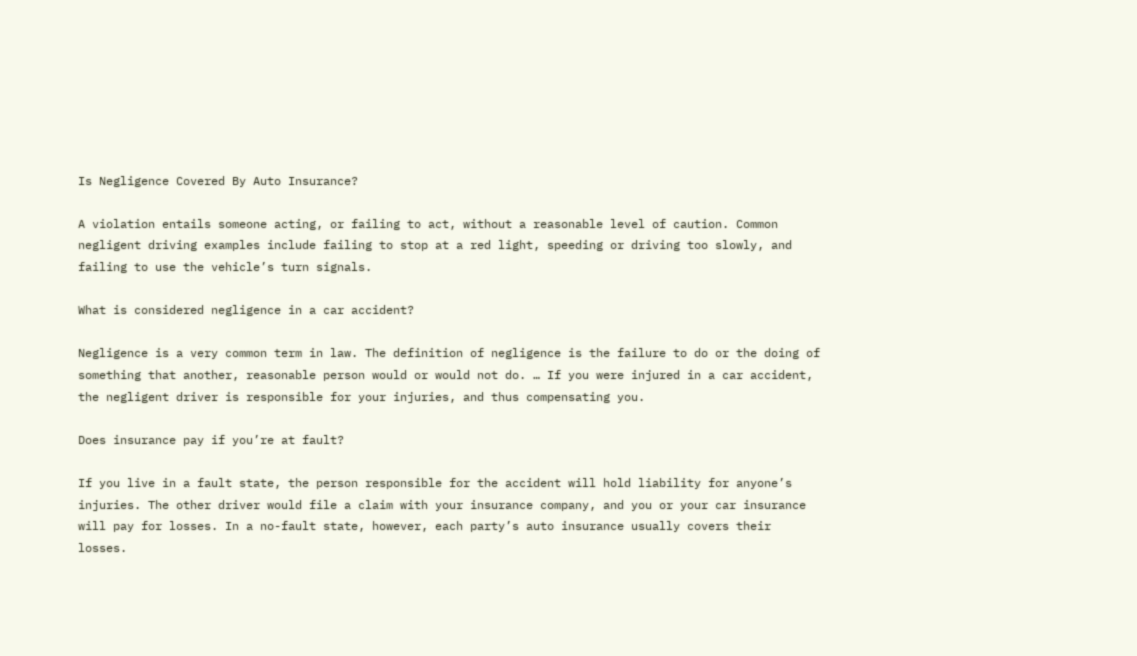Is Negligence Covered By Auto Insurance?

A violation entails someone acting, or failing to act, without a reasonable level of caution. Common negligent driving examples include failing to stop at a red light, speeding or driving too slowly, and failing to use the vehicle’s turn signals.

What is considered negligence in a car accident?

Negligence is a very common term in law. The definition of negligence is the failure to do or the doing of something that another, reasonable person would or would not do. … If you were injured in a car accident, the negligent driver is responsible for your injuries, and thus compensating you.

Does insurance pay if you’re at fault?

If you live in a fault state, the person responsible for the accident will hold liability for anyone’s injuries. The other driver would file a claim with your insurance company, and you or your car insurance will pay for losses. In a no-fault state, however, each party’s auto insurance usually covers their losses.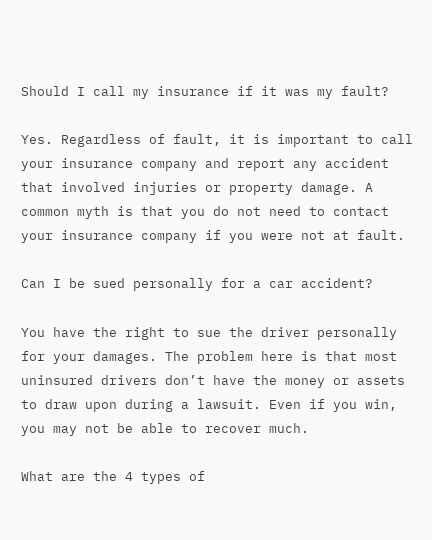Should I call my insurance if it was my fault?

Yes. Regardless of fault, it is important to call your insurance company and report any accident that involved injuries or property damage. A common myth is that you do not need to contact your insurance company if you were not at fault.

Can I be sued personally for a car accident?

You have the right to sue the driver personally for your damages. The problem here is that most uninsured drivers don’t have the money or assets to draw upon during a lawsuit. Even if you win, you may not be able to recover much.

What are the 4 types of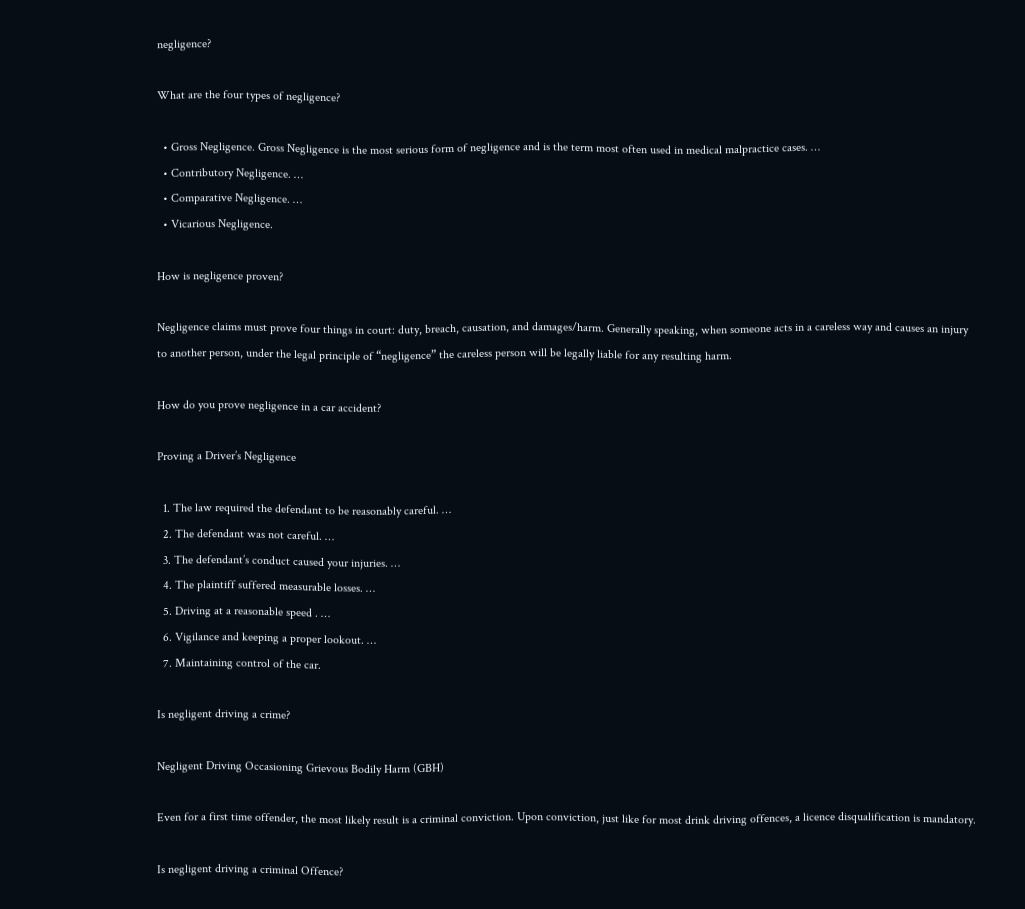negligence?

What are the four types of negligence?

  • Gross Negligence. Gross Negligence is the most serious form of negligence and is the term most often used in medical malpractice cases. …
  • Contributory Negligence. …
  • Comparative Negligence. …
  • Vicarious Negligence.

How is negligence proven?

Negligence claims must prove four things in court: duty, breach, causation, and damages/harm. Generally speaking, when someone acts in a careless way and causes an injury to another person, under the legal principle of “negligence” the careless person will be legally liable for any resulting harm.

How do you prove negligence in a car accident?

Proving a Driver’s Negligence

  1. The law required the defendant to be reasonably careful. …
  2. The defendant was not careful. …
  3. The defendant’s conduct caused your injuries. …
  4. The plaintiff suffered measurable losses. …
  5. Driving at a reasonable speed . …
  6. Vigilance and keeping a proper lookout. …
  7. Maintaining control of the car.

Is negligent driving a crime?

Negligent Driving Occasioning Grievous Bodily Harm (GBH)

Even for a first time offender, the most likely result is a criminal conviction. Upon conviction, just like for most drink driving offences, a licence disqualification is mandatory.

Is negligent driving a criminal Offence?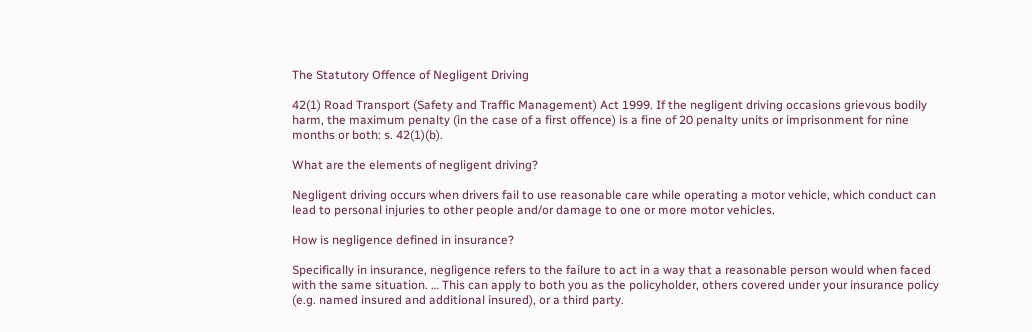The Statutory Offence of Negligent Driving

42(1) Road Transport (Safety and Traffic Management) Act 1999. If the negligent driving occasions grievous bodily harm, the maximum penalty (in the case of a first offence) is a fine of 20 penalty units or imprisonment for nine months or both: s. 42(1)(b).

What are the elements of negligent driving?

Negligent driving occurs when drivers fail to use reasonable care while operating a motor vehicle, which conduct can lead to personal injuries to other people and/or damage to one or more motor vehicles.

How is negligence defined in insurance?

Specifically in insurance, negligence refers to the failure to act in a way that a reasonable person would when faced with the same situation. … This can apply to both you as the policyholder, others covered under your insurance policy (e.g. named insured and additional insured), or a third party.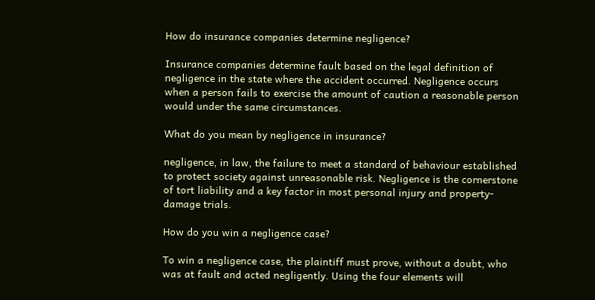How do insurance companies determine negligence?

Insurance companies determine fault based on the legal definition of negligence in the state where the accident occurred. Negligence occurs when a person fails to exercise the amount of caution a reasonable person would under the same circumstances.

What do you mean by negligence in insurance?

negligence, in law, the failure to meet a standard of behaviour established to protect society against unreasonable risk. Negligence is the cornerstone of tort liability and a key factor in most personal injury and property-damage trials.

How do you win a negligence case?

To win a negligence case, the plaintiff must prove, without a doubt, who was at fault and acted negligently. Using the four elements will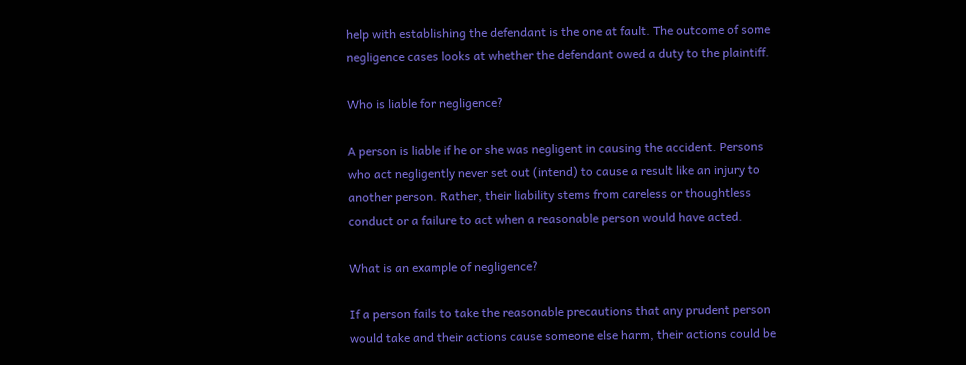help with establishing the defendant is the one at fault. The outcome of some negligence cases looks at whether the defendant owed a duty to the plaintiff.

Who is liable for negligence?

A person is liable if he or she was negligent in causing the accident. Persons who act negligently never set out (intend) to cause a result like an injury to another person. Rather, their liability stems from careless or thoughtless conduct or a failure to act when a reasonable person would have acted.

What is an example of negligence?

If a person fails to take the reasonable precautions that any prudent person would take and their actions cause someone else harm, their actions could be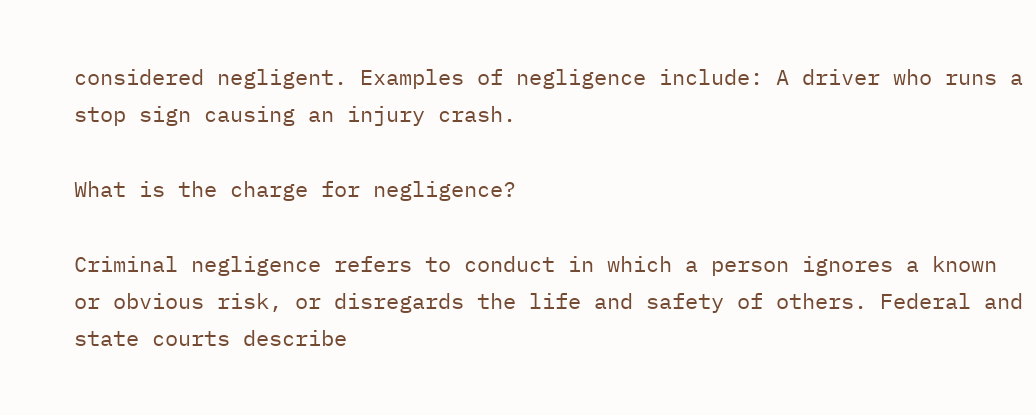considered negligent. Examples of negligence include: A driver who runs a stop sign causing an injury crash.

What is the charge for negligence?

Criminal negligence refers to conduct in which a person ignores a known or obvious risk, or disregards the life and safety of others. Federal and state courts describe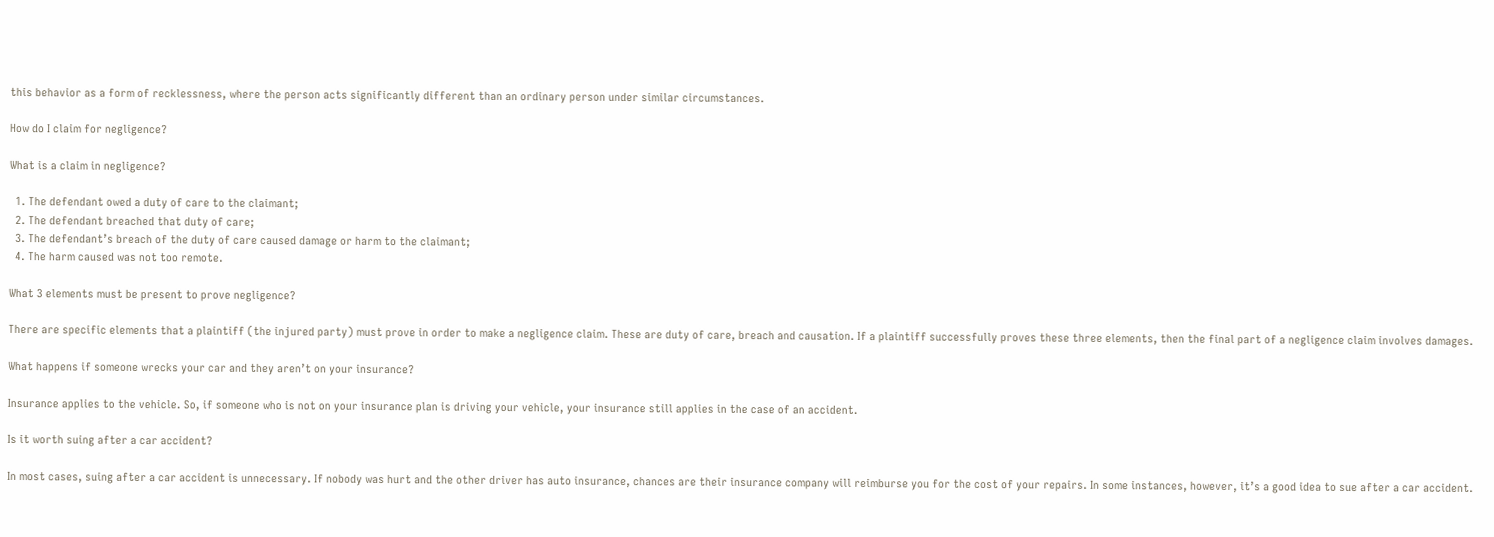this behavior as a form of recklessness, where the person acts significantly different than an ordinary person under similar circumstances.

How do I claim for negligence?

What is a claim in negligence?

  1. The defendant owed a duty of care to the claimant;
  2. The defendant breached that duty of care;
  3. The defendant’s breach of the duty of care caused damage or harm to the claimant;
  4. The harm caused was not too remote.

What 3 elements must be present to prove negligence?

There are specific elements that a plaintiff (the injured party) must prove in order to make a negligence claim. These are duty of care, breach and causation. If a plaintiff successfully proves these three elements, then the final part of a negligence claim involves damages.

What happens if someone wrecks your car and they aren’t on your insurance?

Insurance applies to the vehicle. So, if someone who is not on your insurance plan is driving your vehicle, your insurance still applies in the case of an accident.

Is it worth suing after a car accident?

In most cases, suing after a car accident is unnecessary. If nobody was hurt and the other driver has auto insurance, chances are their insurance company will reimburse you for the cost of your repairs. In some instances, however, it’s a good idea to sue after a car accident.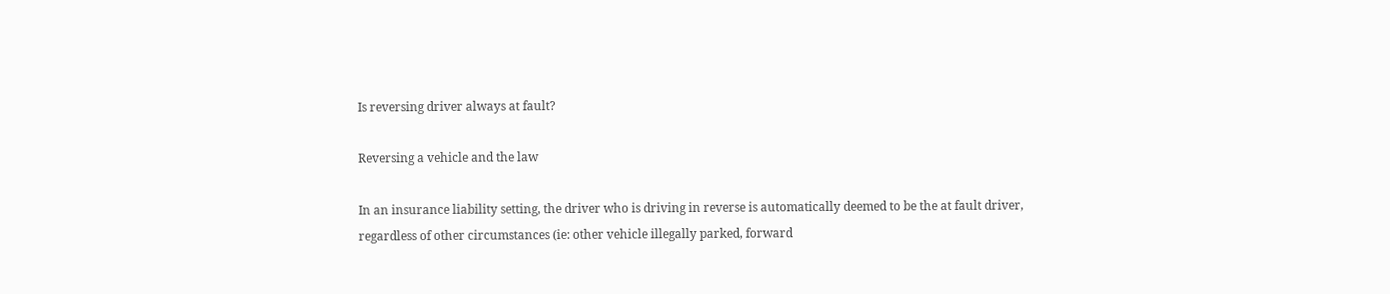Is reversing driver always at fault?

Reversing a vehicle and the law

In an insurance liability setting, the driver who is driving in reverse is automatically deemed to be the at fault driver, regardless of other circumstances (ie: other vehicle illegally parked, forward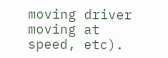moving driver moving at speed, etc).